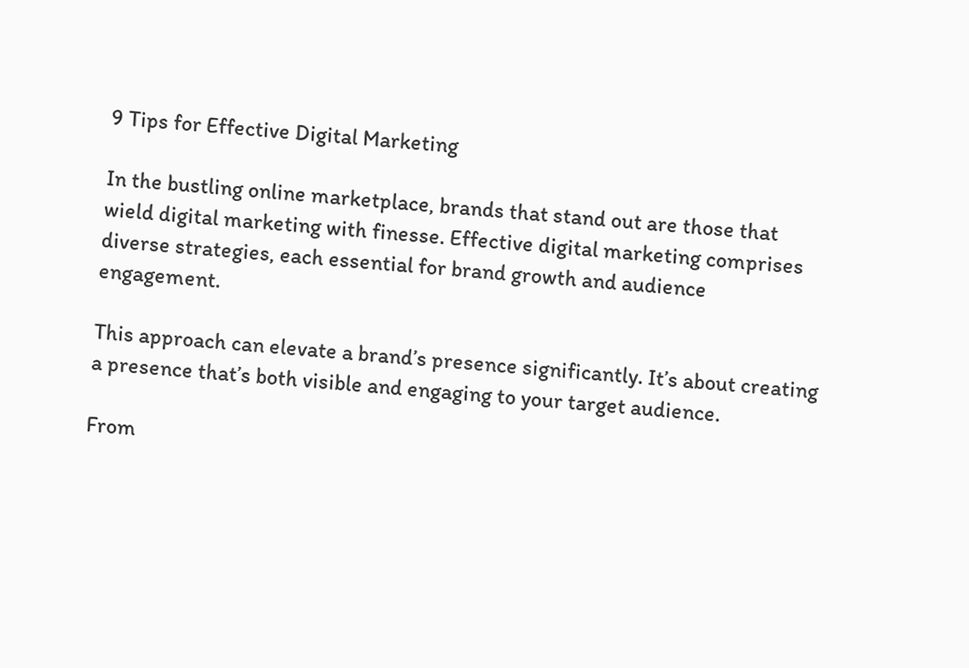9 Tips for Effective Digital Marketing

In the bustling online marketplace, brands that stand out are those that wield digital marketing with finesse. Effective digital marketing comprises diverse strategies, each essential for brand growth and audience engagement.

This approach can elevate a brand’s presence significantly. It’s about creating a presence that’s both visible and engaging to your target audience.

From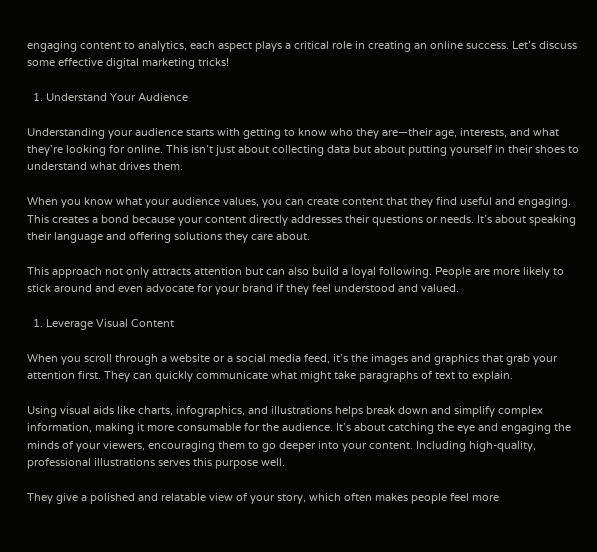engaging content to analytics, each aspect plays a critical role in creating an online success. Let’s discuss some effective digital marketing tricks!

  1. Understand Your Audience

Understanding your audience starts with getting to know who they are—their age, interests, and what they’re looking for online. This isn’t just about collecting data but about putting yourself in their shoes to understand what drives them.

When you know what your audience values, you can create content that they find useful and engaging. This creates a bond because your content directly addresses their questions or needs. It’s about speaking their language and offering solutions they care about.

This approach not only attracts attention but can also build a loyal following. People are more likely to stick around and even advocate for your brand if they feel understood and valued.

  1. Leverage Visual Content

When you scroll through a website or a social media feed, it’s the images and graphics that grab your attention first. They can quickly communicate what might take paragraphs of text to explain.

Using visual aids like charts, infographics, and illustrations helps break down and simplify complex information, making it more consumable for the audience. It’s about catching the eye and engaging the minds of your viewers, encouraging them to go deeper into your content. Including high-quality, professional illustrations serves this purpose well.

They give a polished and relatable view of your story, which often makes people feel more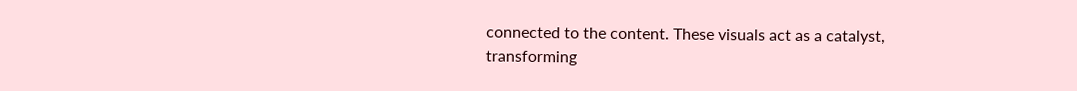connected to the content. These visuals act as a catalyst, transforming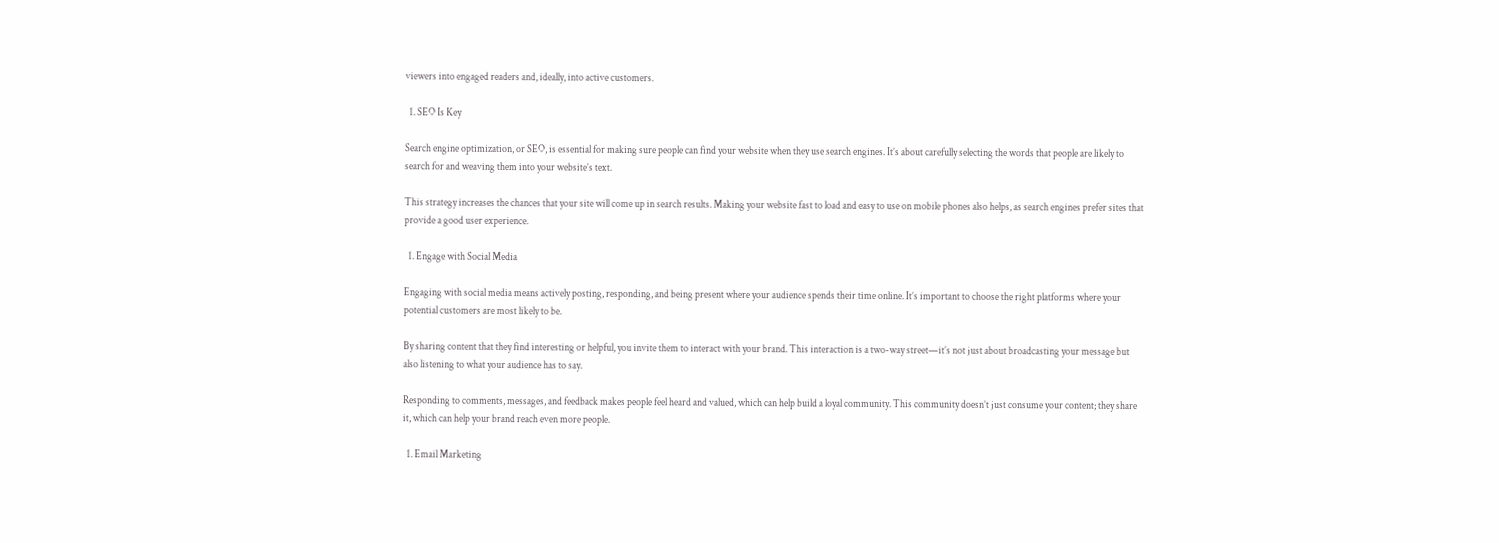viewers into engaged readers and, ideally, into active customers.

  1. SEO Is Key

Search engine optimization, or SEO, is essential for making sure people can find your website when they use search engines. It’s about carefully selecting the words that people are likely to search for and weaving them into your website’s text.

This strategy increases the chances that your site will come up in search results. Making your website fast to load and easy to use on mobile phones also helps, as search engines prefer sites that provide a good user experience.

  1. Engage with Social Media

Engaging with social media means actively posting, responding, and being present where your audience spends their time online. It’s important to choose the right platforms where your potential customers are most likely to be.

By sharing content that they find interesting or helpful, you invite them to interact with your brand. This interaction is a two-way street—it’s not just about broadcasting your message but also listening to what your audience has to say.

Responding to comments, messages, and feedback makes people feel heard and valued, which can help build a loyal community. This community doesn’t just consume your content; they share it, which can help your brand reach even more people.

  1. Email Marketing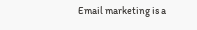Email marketing is a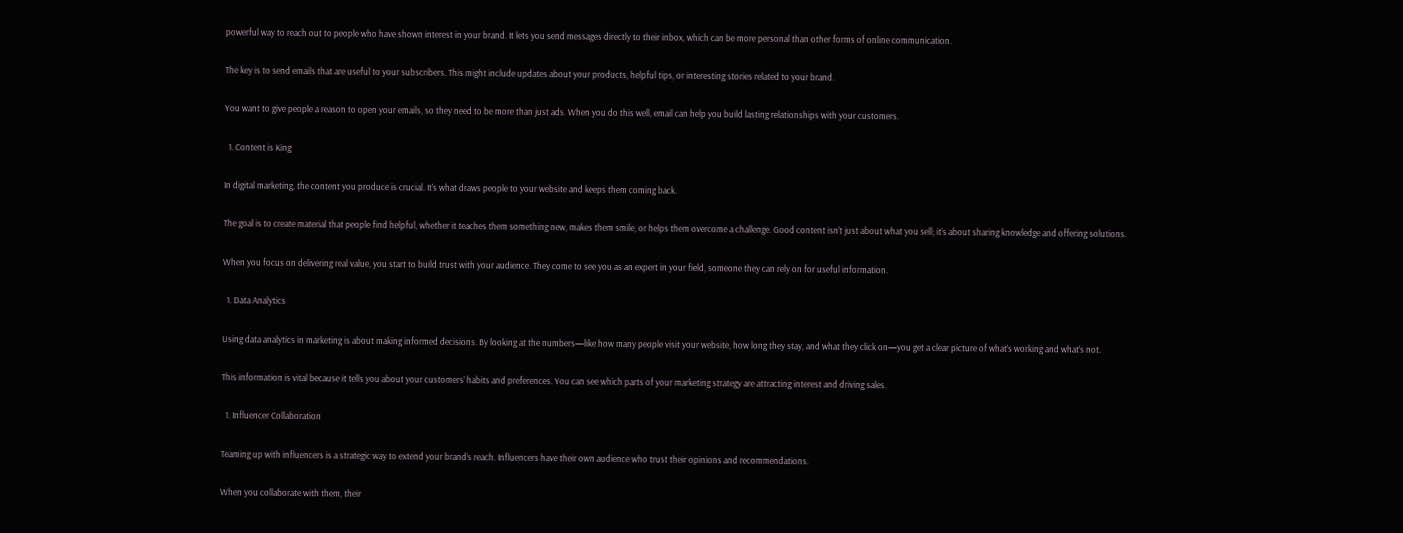powerful way to reach out to people who have shown interest in your brand. It lets you send messages directly to their inbox, which can be more personal than other forms of online communication.

The key is to send emails that are useful to your subscribers. This might include updates about your products, helpful tips, or interesting stories related to your brand.

You want to give people a reason to open your emails, so they need to be more than just ads. When you do this well, email can help you build lasting relationships with your customers.

  1. Content is King

In digital marketing, the content you produce is crucial. It’s what draws people to your website and keeps them coming back.

The goal is to create material that people find helpful, whether it teaches them something new, makes them smile, or helps them overcome a challenge. Good content isn’t just about what you sell; it’s about sharing knowledge and offering solutions.

When you focus on delivering real value, you start to build trust with your audience. They come to see you as an expert in your field, someone they can rely on for useful information.

  1. Data Analytics

Using data analytics in marketing is about making informed decisions. By looking at the numbers—like how many people visit your website, how long they stay, and what they click on—you get a clear picture of what’s working and what’s not.

This information is vital because it tells you about your customers’ habits and preferences. You can see which parts of your marketing strategy are attracting interest and driving sales.

  1. Influencer Collaboration

Teaming up with influencers is a strategic way to extend your brand’s reach. Influencers have their own audience who trust their opinions and recommendations.

When you collaborate with them, their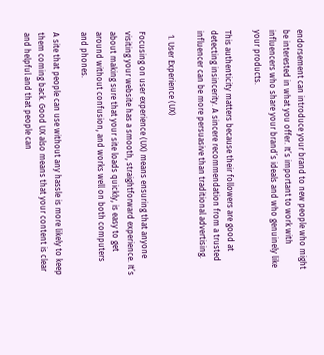endorsement can introduce your brand to new people who might be interested in what you offer. It’s important to work with influencers who share your brand’s ideals and who genuinely like your products.

This authenticity matters because their followers are good at detecting insincerity. A sincere recommendation from a trusted influencer can be more persuasive than traditional advertising.

  1. User Experience (UX)

Focusing on user experience (UX) means ensuring that anyone visiting your website has a smooth, straightforward experience. It’s about making sure that your site loads quickly, is easy to get around without confusion, and works well on both computers and phones.

A site that people can use without any hassle is more likely to keep them coming back. Good UX also means that your content is clear and helpful and that people can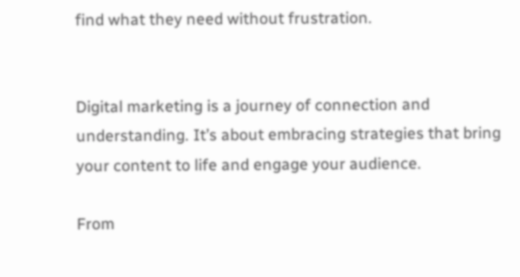find what they need without frustration.


Digital marketing is a journey of connection and understanding. It’s about embracing strategies that bring your content to life and engage your audience.

From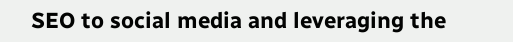SEO to social media and leveraging the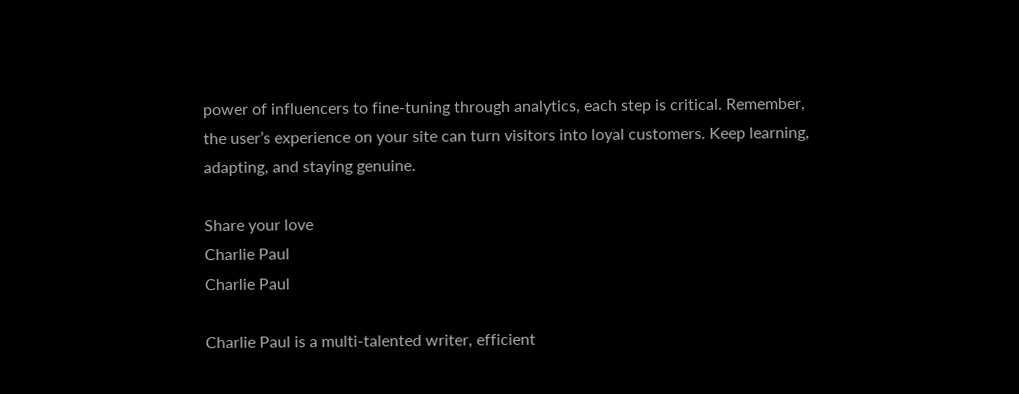power of influencers to fine-tuning through analytics, each step is critical. Remember, the user’s experience on your site can turn visitors into loyal customers. Keep learning, adapting, and staying genuine.

Share your love
Charlie Paul
Charlie Paul

Charlie Paul is a multi-talented writer, efficient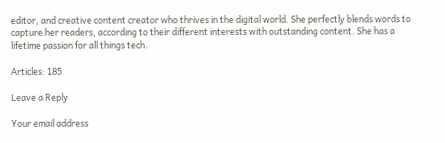editor, and creative content creator who thrives in the digital world. She perfectly blends words to capture her readers, according to their different interests with outstanding content. She has a lifetime passion for all things tech.

Articles: 185

Leave a Reply

Your email address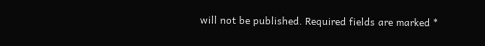will not be published. Required fields are marked *